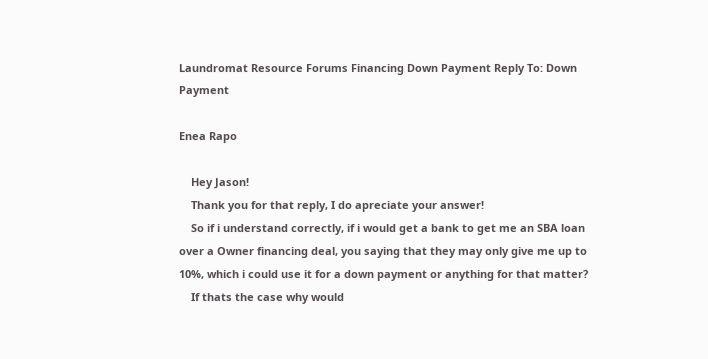Laundromat Resource Forums Financing Down Payment Reply To: Down Payment

Enea Rapo

    Hey Jason!
    Thank you for that reply, I do apreciate your answer!
    So if i understand correctly, if i would get a bank to get me an SBA loan over a Owner financing deal, you saying that they may only give me up to 10%, which i could use it for a down payment or anything for that matter?
    If thats the case why would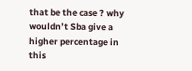that be the case ? why wouldn’t Sba give a higher percentage in this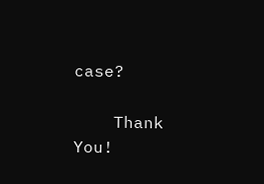case?

    Thank You!